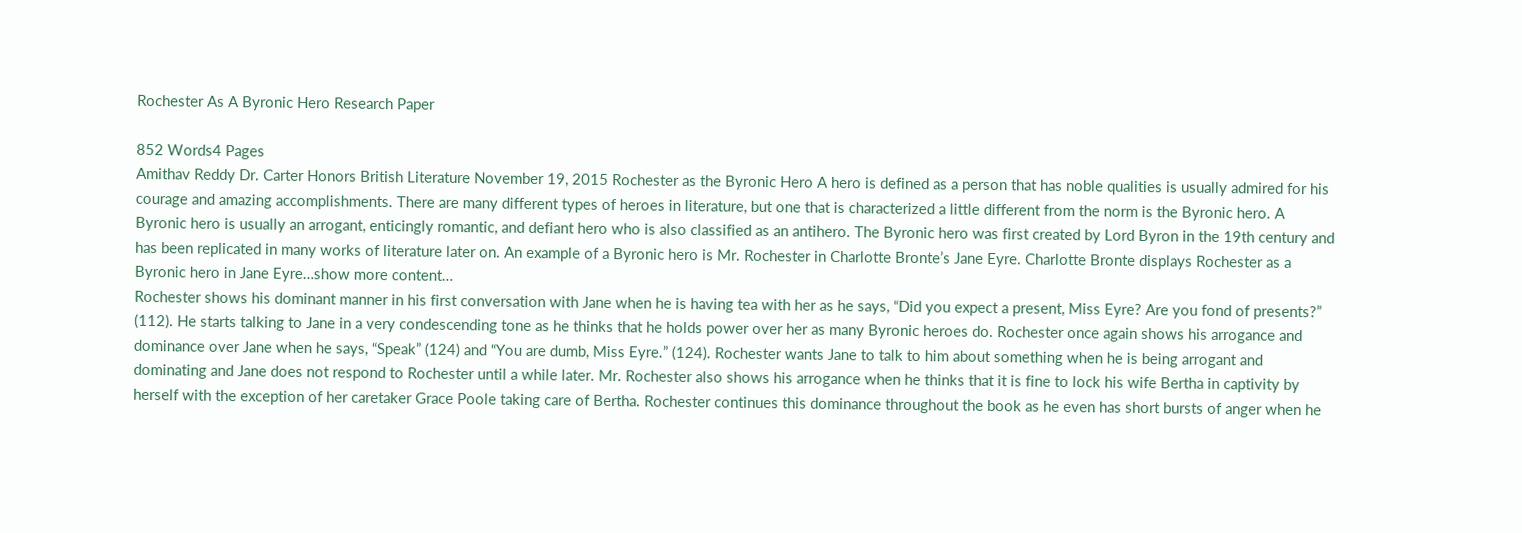Rochester As A Byronic Hero Research Paper

852 Words4 Pages
Amithav Reddy Dr. Carter Honors British Literature November 19, 2015 Rochester as the Byronic Hero A hero is defined as a person that has noble qualities is usually admired for his courage and amazing accomplishments. There are many different types of heroes in literature, but one that is characterized a little different from the norm is the Byronic hero. A Byronic hero is usually an arrogant, enticingly romantic, and defiant hero who is also classified as an antihero. The Byronic hero was first created by Lord Byron in the 19th century and has been replicated in many works of literature later on. An example of a Byronic hero is Mr. Rochester in Charlotte Bronte’s Jane Eyre. Charlotte Bronte displays Rochester as a Byronic hero in Jane Eyre…show more content…
Rochester shows his dominant manner in his first conversation with Jane when he is having tea with her as he says, “Did you expect a present, Miss Eyre? Are you fond of presents?” (112). He starts talking to Jane in a very condescending tone as he thinks that he holds power over her as many Byronic heroes do. Rochester once again shows his arrogance and dominance over Jane when he says, “Speak” (124) and “You are dumb, Miss Eyre.” (124). Rochester wants Jane to talk to him about something when he is being arrogant and dominating and Jane does not respond to Rochester until a while later. Mr. Rochester also shows his arrogance when he thinks that it is fine to lock his wife Bertha in captivity by herself with the exception of her caretaker Grace Poole taking care of Bertha. Rochester continues this dominance throughout the book as he even has short bursts of anger when he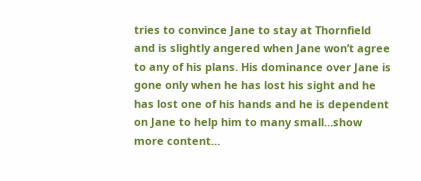tries to convince Jane to stay at Thornfield and is slightly angered when Jane won’t agree to any of his plans. His dominance over Jane is gone only when he has lost his sight and he has lost one of his hands and he is dependent on Jane to help him to many small…show more content…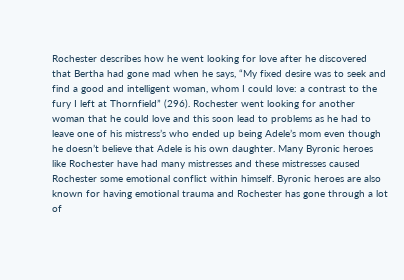Rochester describes how he went looking for love after he discovered that Bertha had gone mad when he says, “My fixed desire was to seek and find a good and intelligent woman, whom I could love: a contrast to the fury I left at Thornfield” (296). Rochester went looking for another woman that he could love and this soon lead to problems as he had to leave one of his mistress’s who ended up being Adele’s mom even though he doesn’t believe that Adele is his own daughter. Many Byronic heroes like Rochester have had many mistresses and these mistresses caused Rochester some emotional conflict within himself. Byronic heroes are also known for having emotional trauma and Rochester has gone through a lot of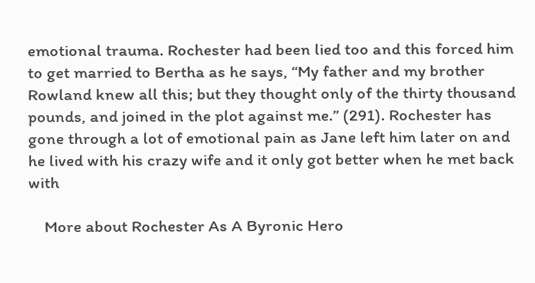emotional trauma. Rochester had been lied too and this forced him to get married to Bertha as he says, “My father and my brother Rowland knew all this; but they thought only of the thirty thousand pounds, and joined in the plot against me.” (291). Rochester has gone through a lot of emotional pain as Jane left him later on and he lived with his crazy wife and it only got better when he met back with

    More about Rochester As A Byronic Hero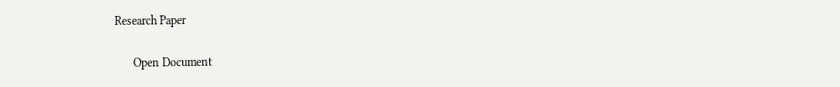Research Paper

      Open Document